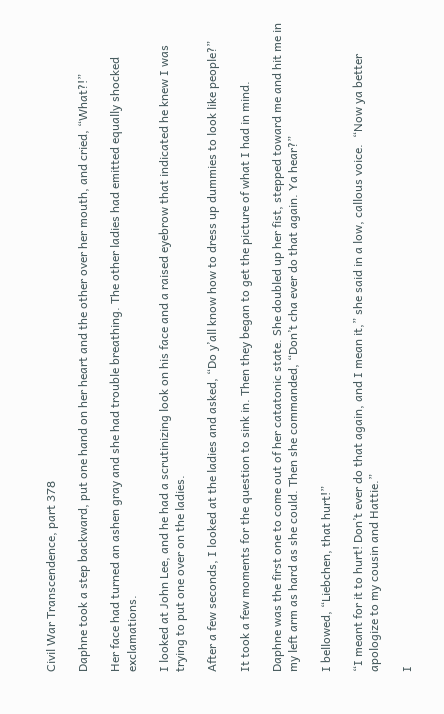Civil War Transcendence, part 378

Daphne took a step backward, put one hand on her heart and the other over her mouth, and cried, “What?!”

Her face had turned an ashen gray and she had trouble breathing. The other ladies had emitted equally shocked exclamations.

I looked at John Lee, and he had a scrutinizing look on his face and a raised eyebrow that indicated he knew I was trying to put one over on the ladies.

After a few seconds, I looked at the ladies and asked, “Do y’all know how to dress up dummies to look like people?”

It took a few moments for the question to sink in. Then they began to get the picture of what I had in mind.

Daphne was the first one to come out of her catatonic state. She doubled up her fist, stepped toward me and hit me in my left arm as hard as she could. Then she commanded, “Don’t cha ever do that again. Ya hear?”

I bellowed, “Liebchen, that hurt!”

“I meant for it to hurt! Don’t ever do that again, and I mean it,” she said in a low, callous voice.  “Now ya better apologize to my cousin and Hattie.”

I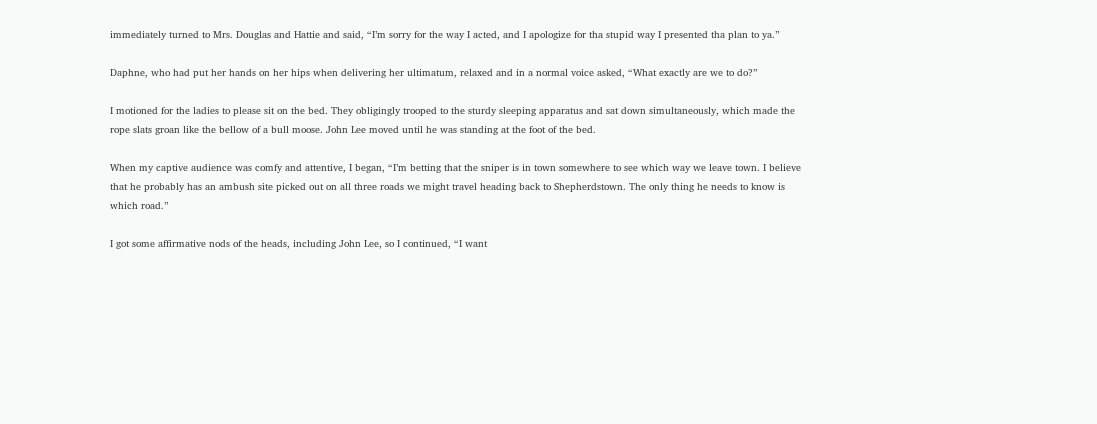immediately turned to Mrs. Douglas and Hattie and said, “I’m sorry for the way I acted, and I apologize for tha stupid way I presented tha plan to ya.”

Daphne, who had put her hands on her hips when delivering her ultimatum, relaxed and in a normal voice asked, “What exactly are we to do?”

I motioned for the ladies to please sit on the bed. They obligingly trooped to the sturdy sleeping apparatus and sat down simultaneously, which made the rope slats groan like the bellow of a bull moose. John Lee moved until he was standing at the foot of the bed.

When my captive audience was comfy and attentive, I began, “I’m betting that the sniper is in town somewhere to see which way we leave town. I believe that he probably has an ambush site picked out on all three roads we might travel heading back to Shepherdstown. The only thing he needs to know is which road.”

I got some affirmative nods of the heads, including John Lee, so I continued, “I want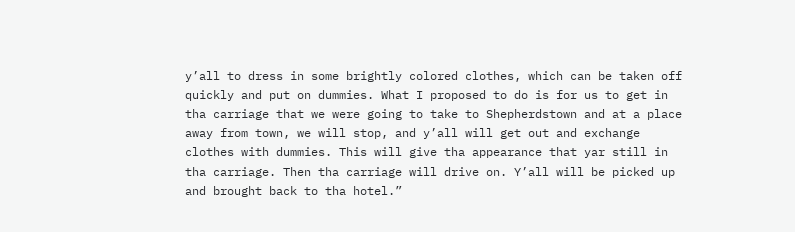y’all to dress in some brightly colored clothes, which can be taken off quickly and put on dummies. What I proposed to do is for us to get in tha carriage that we were going to take to Shepherdstown and at a place away from town, we will stop, and y’all will get out and exchange clothes with dummies. This will give tha appearance that yar still in tha carriage. Then tha carriage will drive on. Y’all will be picked up and brought back to tha hotel.”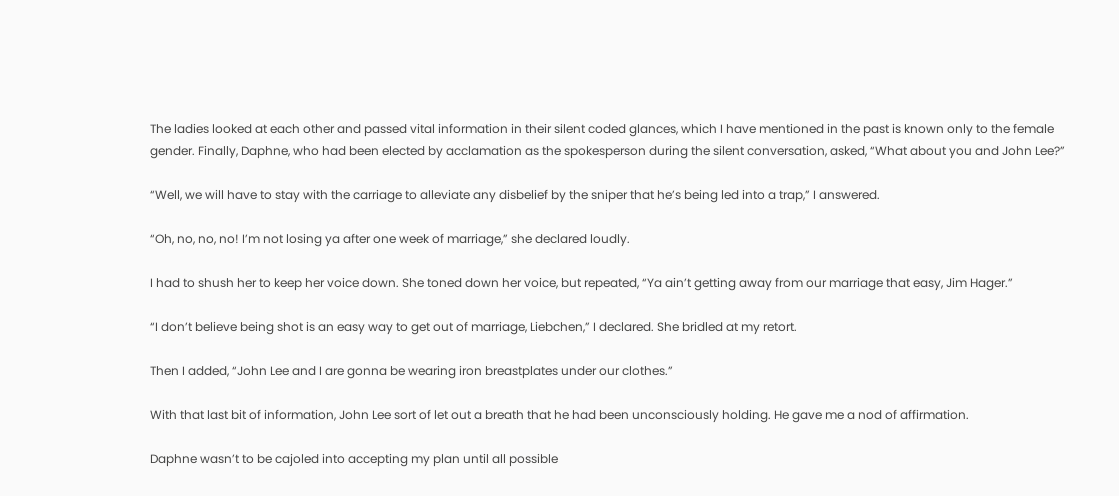The ladies looked at each other and passed vital information in their silent coded glances, which I have mentioned in the past is known only to the female gender. Finally, Daphne, who had been elected by acclamation as the spokesperson during the silent conversation, asked, “What about you and John Lee?”

“Well, we will have to stay with the carriage to alleviate any disbelief by the sniper that he’s being led into a trap,” I answered.

“Oh, no, no, no! I’m not losing ya after one week of marriage,” she declared loudly.

I had to shush her to keep her voice down. She toned down her voice, but repeated, “Ya ain’t getting away from our marriage that easy, Jim Hager.”

“I don’t believe being shot is an easy way to get out of marriage, Liebchen,” I declared. She bridled at my retort.

Then I added, “John Lee and I are gonna be wearing iron breastplates under our clothes.”

With that last bit of information, John Lee sort of let out a breath that he had been unconsciously holding. He gave me a nod of affirmation.

Daphne wasn’t to be cajoled into accepting my plan until all possible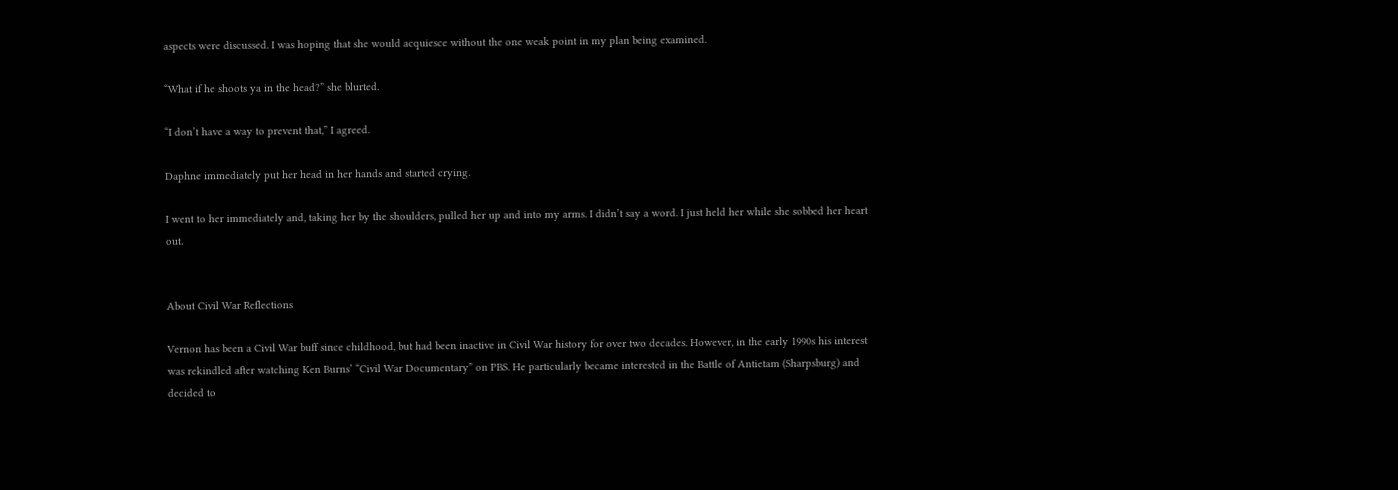aspects were discussed. I was hoping that she would acquiesce without the one weak point in my plan being examined.

“What if he shoots ya in the head?” she blurted.

“I don’t have a way to prevent that,” I agreed.

Daphne immediately put her head in her hands and started crying.

I went to her immediately and, taking her by the shoulders, pulled her up and into my arms. I didn’t say a word. I just held her while she sobbed her heart out.


About Civil War Reflections

Vernon has been a Civil War buff since childhood, but had been inactive in Civil War history for over two decades. However, in the early 1990s his interest was rekindled after watching Ken Burns’ “Civil War Documentary” on PBS. He particularly became interested in the Battle of Antietam (Sharpsburg) and decided to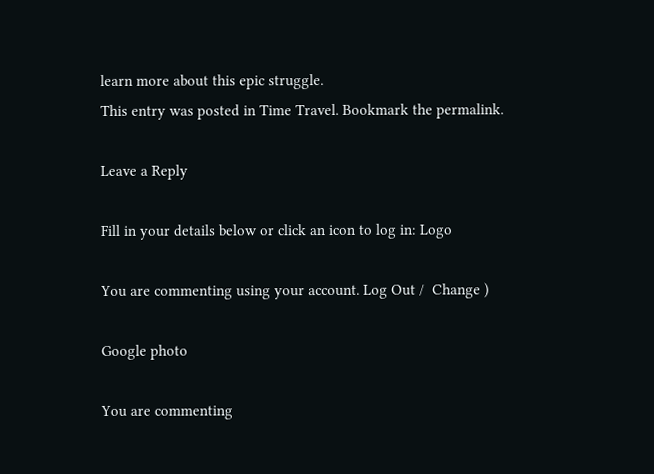learn more about this epic struggle.
This entry was posted in Time Travel. Bookmark the permalink.

Leave a Reply

Fill in your details below or click an icon to log in: Logo

You are commenting using your account. Log Out /  Change )

Google photo

You are commenting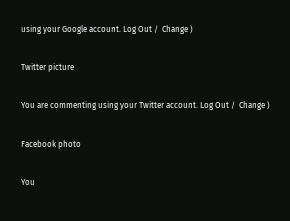using your Google account. Log Out /  Change )

Twitter picture

You are commenting using your Twitter account. Log Out /  Change )

Facebook photo

You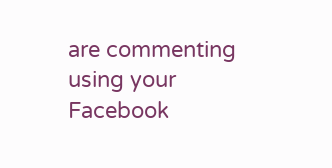are commenting using your Facebook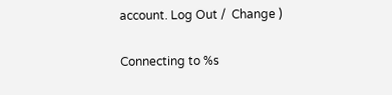account. Log Out /  Change )

Connecting to %s